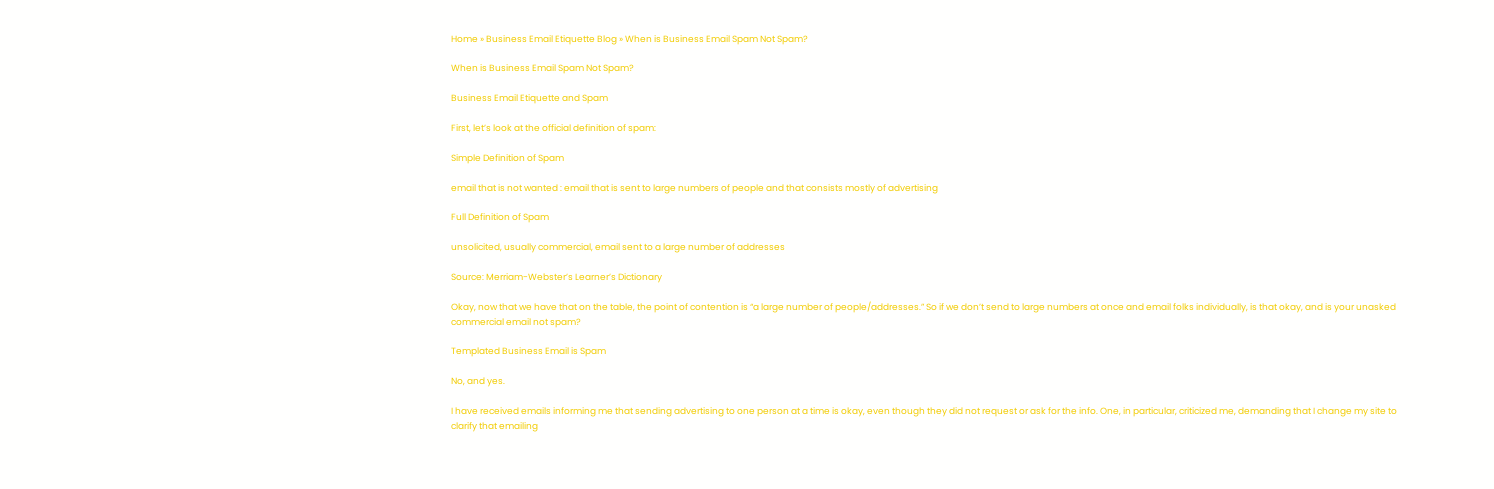Home » Business Email Etiquette Blog » When is Business Email Spam Not Spam?

When is Business Email Spam Not Spam?

Business Email Etiquette and Spam

First, let’s look at the official definition of spam:

Simple Definition of Spam

email that is not wanted : email that is sent to large numbers of people and that consists mostly of advertising

Full Definition of Spam

unsolicited, usually commercial, email sent to a large number of addresses

Source: Merriam-Webster’s Learner’s Dictionary

Okay, now that we have that on the table, the point of contention is “a large number of people/addresses.” So if we don’t send to large numbers at once and email folks individually, is that okay, and is your unasked commercial email not spam?

Templated Business Email is Spam

No, and yes.

I have received emails informing me that sending advertising to one person at a time is okay, even though they did not request or ask for the info. One, in particular, criticized me, demanding that I change my site to clarify that emailing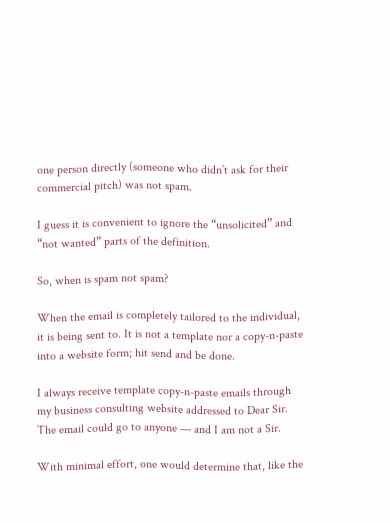one person directly (someone who didn’t ask for their commercial pitch) was not spam.

I guess it is convenient to ignore the “unsolicited” and “not wanted” parts of the definition.

So, when is spam not spam?

When the email is completely tailored to the individual, it is being sent to. It is not a template nor a copy-n-paste into a website form; hit send and be done.

I always receive template copy-n-paste emails through my business consulting website addressed to Dear Sir. The email could go to anyone — and I am not a Sir.

With minimal effort, one would determine that, like the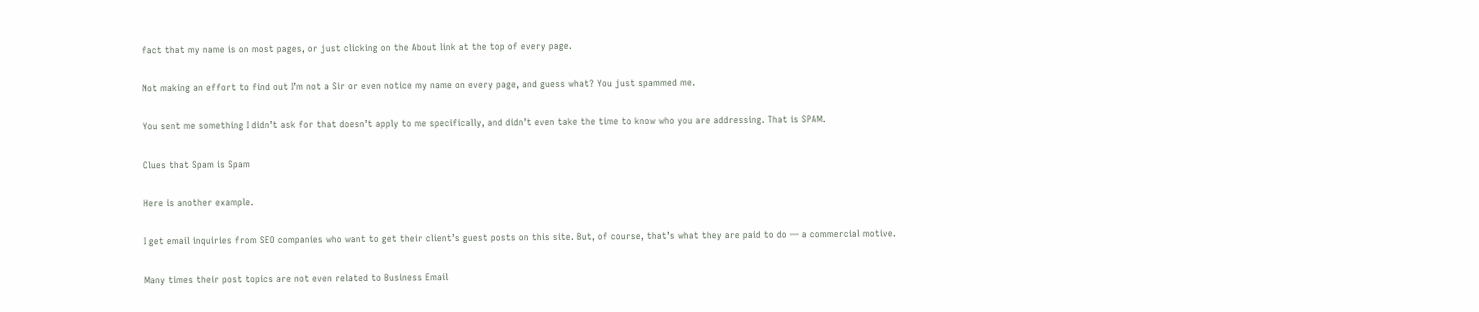fact that my name is on most pages, or just clicking on the About link at the top of every page.

Not making an effort to find out I’m not a Sir or even notice my name on every page, and guess what? You just spammed me.

You sent me something I didn’t ask for that doesn’t apply to me specifically, and didn’t even take the time to know who you are addressing. That is SPAM.

Clues that Spam is Spam

Here is another example.

I get email inquiries from SEO companies who want to get their client’s guest posts on this site. But, of course, that’s what they are paid to do — a commercial motive.

Many times their post topics are not even related to Business Email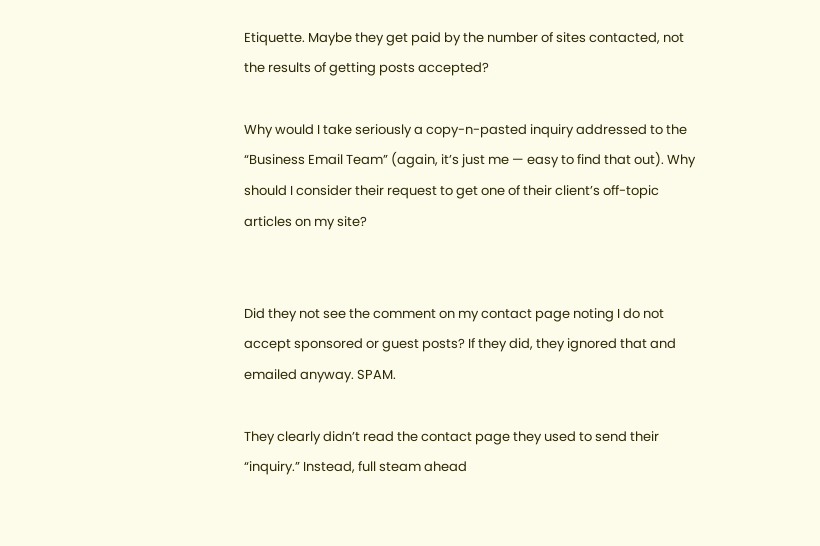Etiquette. Maybe they get paid by the number of sites contacted, not the results of getting posts accepted?

Why would I take seriously a copy-n-pasted inquiry addressed to the “Business Email Team” (again, it’s just me — easy to find that out). Why should I consider their request to get one of their client’s off-topic articles on my site?


Did they not see the comment on my contact page noting I do not accept sponsored or guest posts? If they did, they ignored that and emailed anyway. SPAM.

They clearly didn’t read the contact page they used to send their “inquiry.” Instead, full steam ahead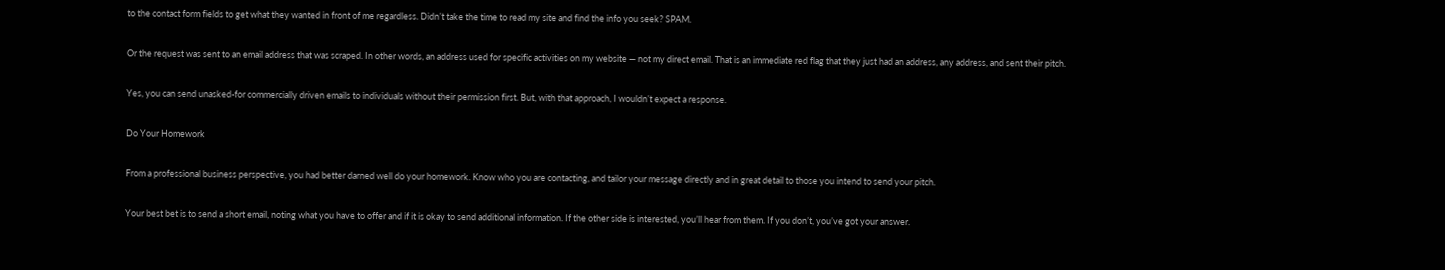to the contact form fields to get what they wanted in front of me regardless. Didn’t take the time to read my site and find the info you seek? SPAM.

Or the request was sent to an email address that was scraped. In other words, an address used for specific activities on my website — not my direct email. That is an immediate red flag that they just had an address, any address, and sent their pitch.

Yes, you can send unasked-for commercially driven emails to individuals without their permission first. But, with that approach, I wouldn’t expect a response.

Do Your Homework

From a professional business perspective, you had better darned well do your homework. Know who you are contacting, and tailor your message directly and in great detail to those you intend to send your pitch.

Your best bet is to send a short email, noting what you have to offer and if it is okay to send additional information. If the other side is interested, you’ll hear from them. If you don’t, you’ve got your answer.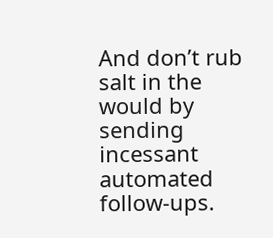And don’t rub salt in the would by sending incessant automated follow-ups.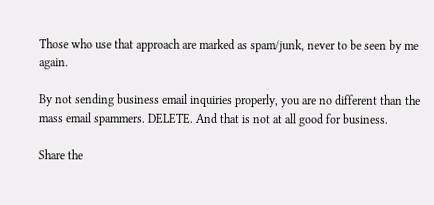Those who use that approach are marked as spam/junk, never to be seen by me again.

By not sending business email inquiries properly, you are no different than the mass email spammers. DELETE. And that is not at all good for business.

Share the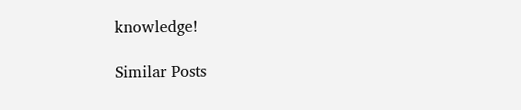knowledge!

Similar Posts